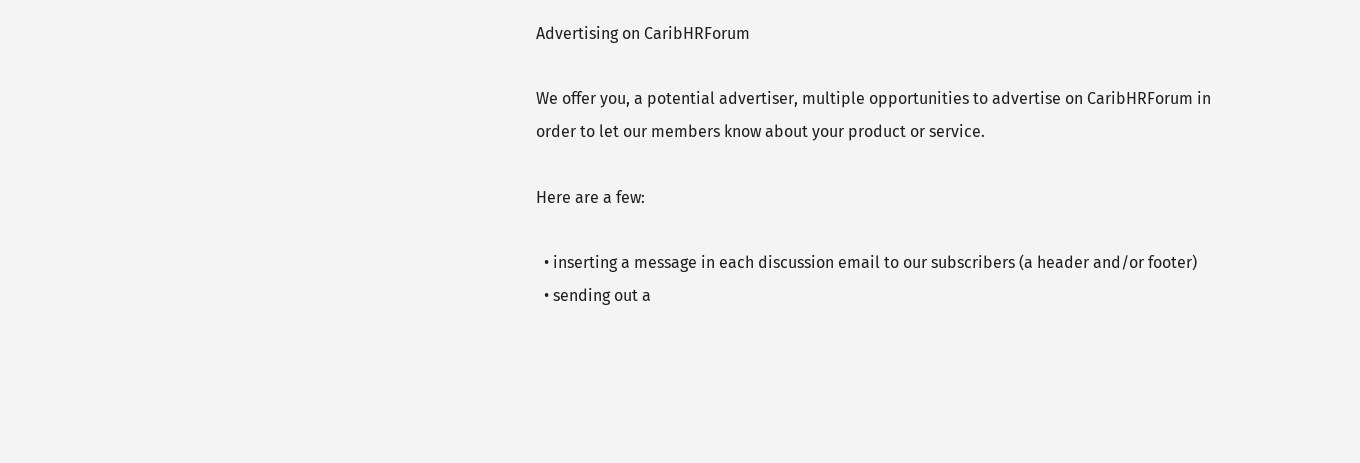Advertising on CaribHRForum

We offer you, a potential advertiser, multiple opportunities to advertise on CaribHRForum in order to let our members know about your product or service.

Here are a few:

  • inserting a message in each discussion email to our subscribers (a header and/or footer)
  • sending out a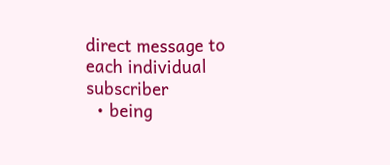direct message to each individual subscriber
  • being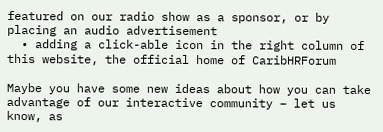featured on our radio show as a sponsor, or by placing an audio advertisement
  • adding a click-able icon in the right column of this website, the official home of CaribHRForum

Maybe you have some new ideas about how you can take advantage of our interactive community – let us know, as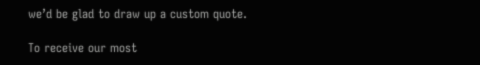we’d be glad to draw up a custom quote.

To receive our most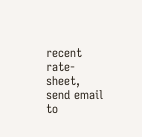recent rate-sheet, send email to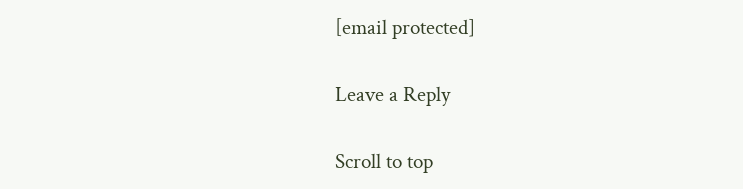[email protected]

Leave a Reply

Scroll to top